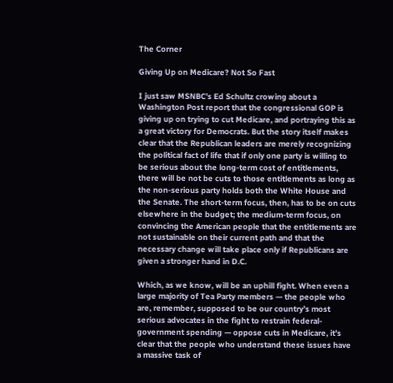The Corner

Giving Up on Medicare? Not So Fast

I just saw MSNBC’s Ed Schultz crowing about a Washington Post report that the congressional GOP is giving up on trying to cut Medicare, and portraying this as a great victory for Democrats. But the story itself makes clear that the Republican leaders are merely recognizing the political fact of life that if only one party is willing to be serious about the long-term cost of entitlements, there will be not be cuts to those entitlements as long as the non-serious party holds both the White House and the Senate. The short-term focus, then, has to be on cuts elsewhere in the budget; the medium-term focus, on convincing the American people that the entitlements are not sustainable on their current path and that the necessary change will take place only if Republicans are given a stronger hand in D.C.

Which, as we know, will be an uphill fight. When even a large majority of Tea Party members — the people who are, remember, supposed to be our country’s most serious advocates in the fight to restrain federal-government spending — oppose cuts in Medicare, it’s clear that the people who understand these issues have a massive task of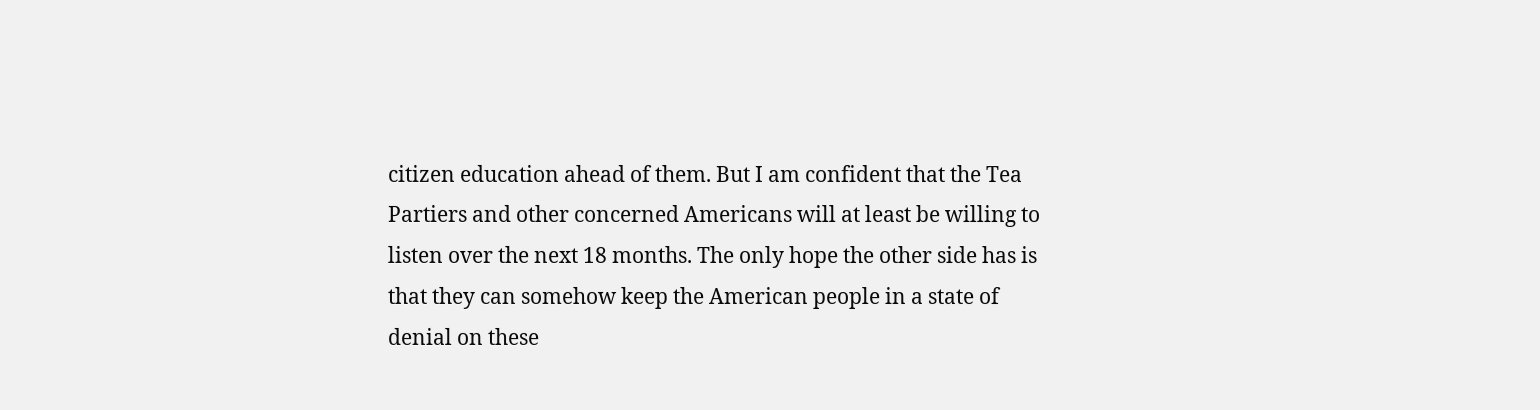citizen education ahead of them. But I am confident that the Tea Partiers and other concerned Americans will at least be willing to listen over the next 18 months. The only hope the other side has is that they can somehow keep the American people in a state of denial on these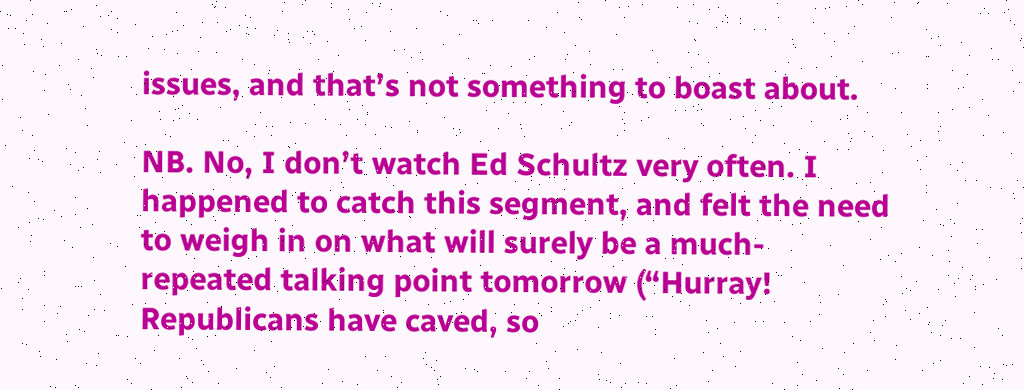issues, and that’s not something to boast about.

NB. No, I don’t watch Ed Schultz very often. I happened to catch this segment, and felt the need to weigh in on what will surely be a much-repeated talking point tomorrow (“Hurray! Republicans have caved, so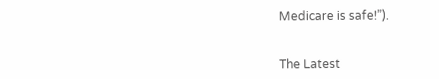Medicare is safe!”).


The Latest